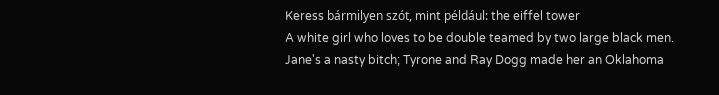Keress bármilyen szót, mint például: the eiffel tower
A white girl who loves to be double teamed by two large black men.
Jane's a nasty bitch; Tyrone and Ray Dogg made her an Oklahoma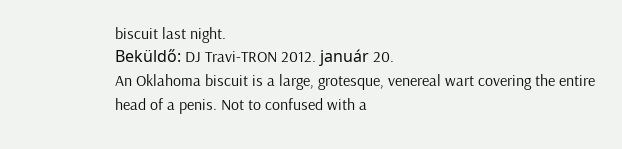biscuit last night.
Beküldő: DJ Travi-TRON 2012. január 20.
An Oklahoma biscuit is a large, grotesque, venereal wart covering the entire head of a penis. Not to confused with a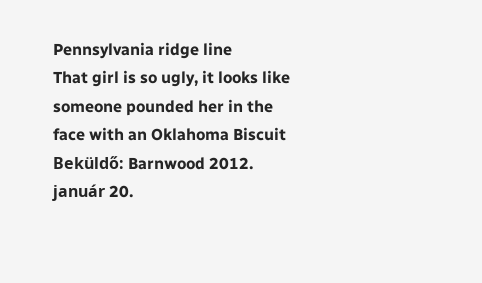Pennsylvania ridge line
That girl is so ugly, it looks like someone pounded her in the face with an Oklahoma Biscuit
Beküldő: Barnwood 2012. január 20.